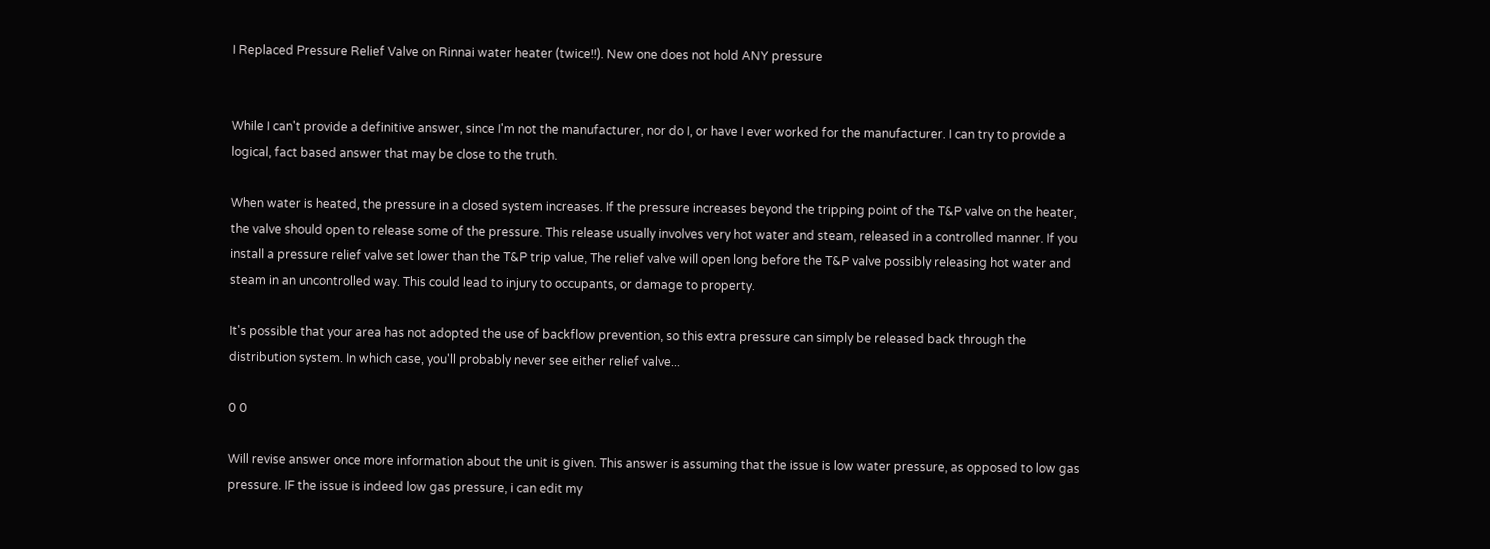I Replaced Pressure Relief Valve on Rinnai water heater (twice!!). New one does not hold ANY pressure


While I can't provide a definitive answer, since I'm not the manufacturer, nor do I, or have I ever worked for the manufacturer. I can try to provide a logical, fact based answer that may be close to the truth.

When water is heated, the pressure in a closed system increases. If the pressure increases beyond the tripping point of the T&P valve on the heater, the valve should open to release some of the pressure. This release usually involves very hot water and steam, released in a controlled manner. If you install a pressure relief valve set lower than the T&P trip value, The relief valve will open long before the T&P valve possibly releasing hot water and steam in an uncontrolled way. This could lead to injury to occupants, or damage to property.

It's possible that your area has not adopted the use of backflow prevention, so this extra pressure can simply be released back through the distribution system. In which case, you'll probably never see either relief valve...

0 0

Will revise answer once more information about the unit is given. This answer is assuming that the issue is low water pressure, as opposed to low gas pressure. IF the issue is indeed low gas pressure, i can edit my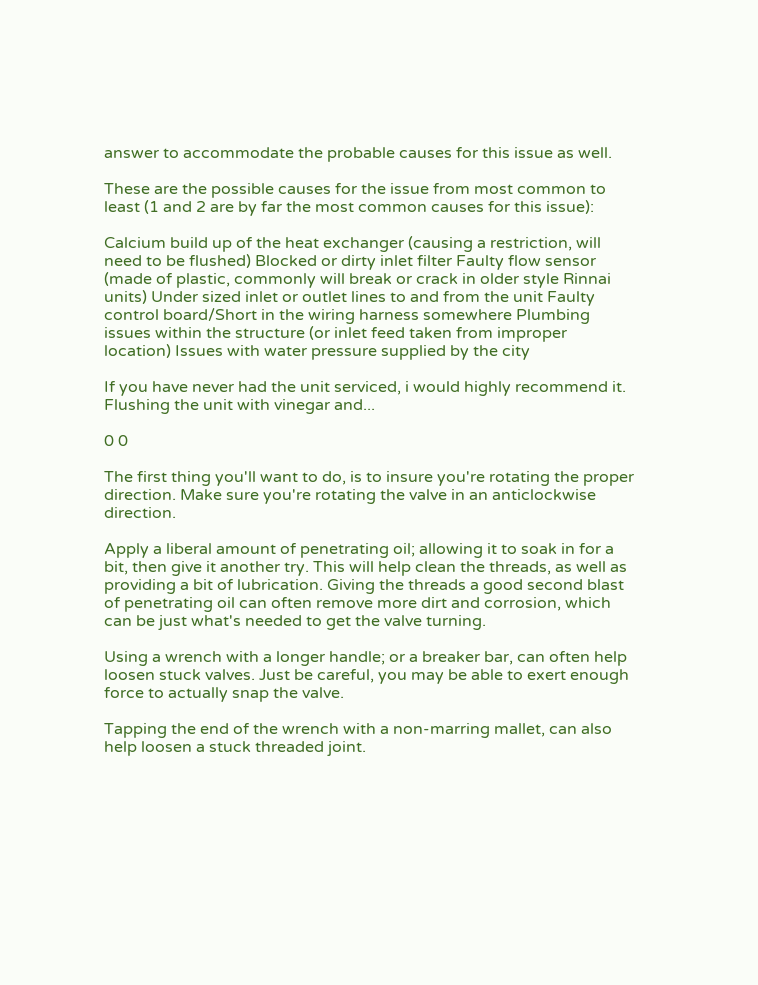answer to accommodate the probable causes for this issue as well.

These are the possible causes for the issue from most common to least (1 and 2 are by far the most common causes for this issue):

Calcium build up of the heat exchanger (causing a restriction, will need to be flushed) Blocked or dirty inlet filter Faulty flow sensor (made of plastic, commonly will break or crack in older style Rinnai units) Under sized inlet or outlet lines to and from the unit Faulty control board/Short in the wiring harness somewhere Plumbing issues within the structure (or inlet feed taken from improper location) Issues with water pressure supplied by the city

If you have never had the unit serviced, i would highly recommend it. Flushing the unit with vinegar and...

0 0

The first thing you'll want to do, is to insure you're rotating the proper direction. Make sure you're rotating the valve in an anticlockwise direction.

Apply a liberal amount of penetrating oil; allowing it to soak in for a bit, then give it another try. This will help clean the threads, as well as providing a bit of lubrication. Giving the threads a good second blast of penetrating oil can often remove more dirt and corrosion, which can be just what's needed to get the valve turning.

Using a wrench with a longer handle; or a breaker bar, can often help loosen stuck valves. Just be careful, you may be able to exert enough force to actually snap the valve.

Tapping the end of the wrench with a non-marring mallet, can also help loosen a stuck threaded joint.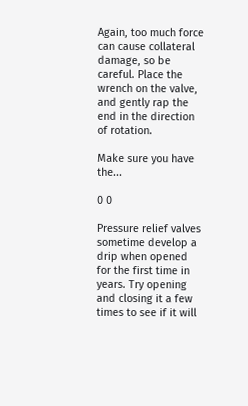Again, too much force can cause collateral damage, so be careful. Place the wrench on the valve, and gently rap the end in the direction of rotation.

Make sure you have the...

0 0

Pressure relief valves sometime develop a drip when opened for the first time in years. Try opening and closing it a few times to see if it will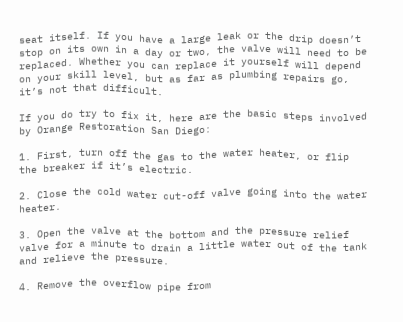seat itself. If you have a large leak or the drip doesn’t stop on its own in a day or two, the valve will need to be replaced. Whether you can replace it yourself will depend on your skill level, but as far as plumbing repairs go, it’s not that difficult.

If you do try to fix it, here are the basic steps involved by Orange Restoration San Diego:

1. First, turn off the gas to the water heater, or flip the breaker if it’s electric.

2. Close the cold water cut-off valve going into the water heater.

3. Open the valve at the bottom and the pressure relief valve for a minute to drain a little water out of the tank and relieve the pressure.

4. Remove the overflow pipe from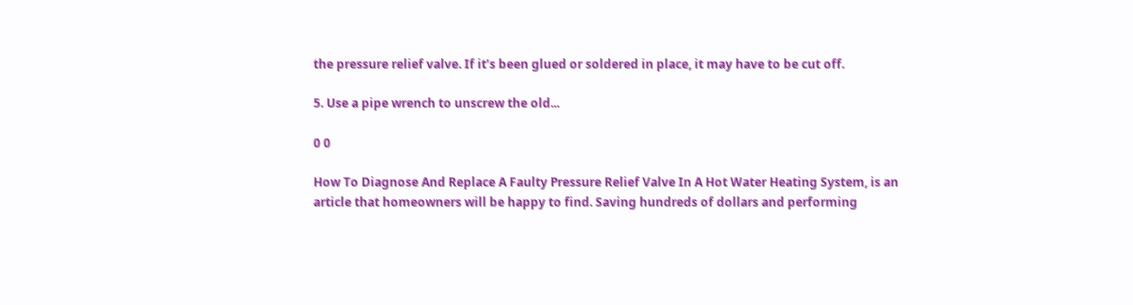the pressure relief valve. If it’s been glued or soldered in place, it may have to be cut off.

5. Use a pipe wrench to unscrew the old...

0 0

How To Diagnose And Replace A Faulty Pressure Relief Valve In A Hot Water Heating System, is an article that homeowners will be happy to find. Saving hundreds of dollars and performing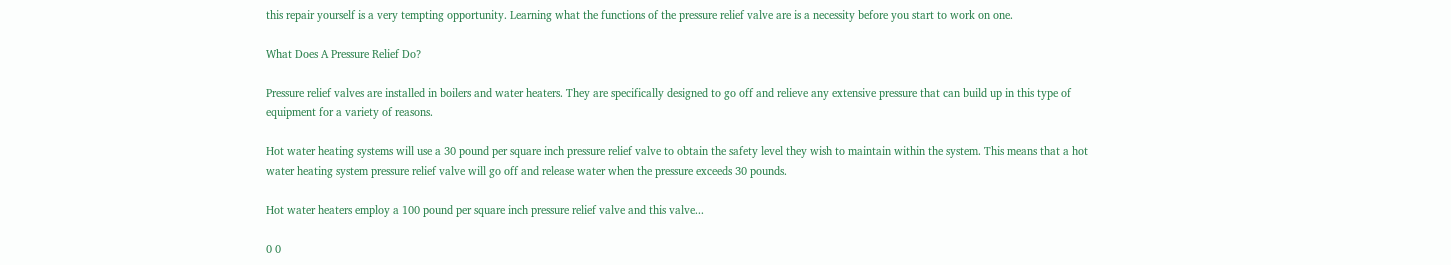this repair yourself is a very tempting opportunity. Learning what the functions of the pressure relief valve are is a necessity before you start to work on one.

What Does A Pressure Relief Do?

Pressure relief valves are installed in boilers and water heaters. They are specifically designed to go off and relieve any extensive pressure that can build up in this type of equipment for a variety of reasons.

Hot water heating systems will use a 30 pound per square inch pressure relief valve to obtain the safety level they wish to maintain within the system. This means that a hot water heating system pressure relief valve will go off and release water when the pressure exceeds 30 pounds.

Hot water heaters employ a 100 pound per square inch pressure relief valve and this valve...

0 0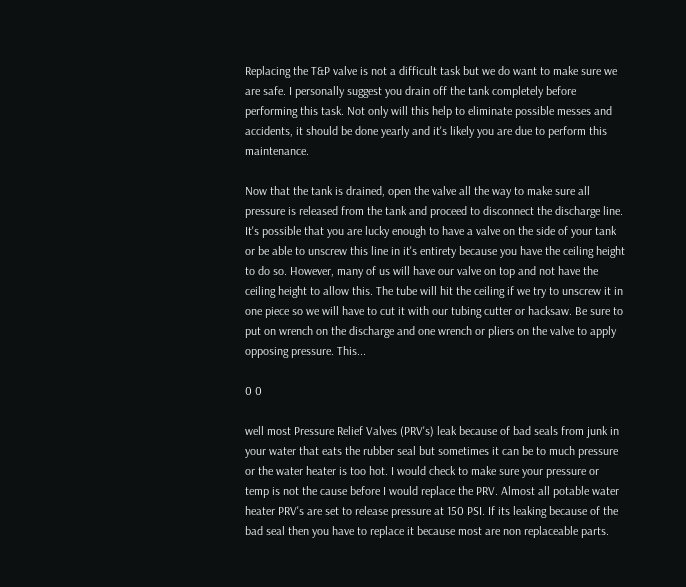Replacing the T&P valve is not a difficult task but we do want to make sure we are safe. I personally suggest you drain off the tank completely before performing this task. Not only will this help to eliminate possible messes and accidents, it should be done yearly and it's likely you are due to perform this maintenance.

Now that the tank is drained, open the valve all the way to make sure all pressure is released from the tank and proceed to disconnect the discharge line. It's possible that you are lucky enough to have a valve on the side of your tank or be able to unscrew this line in it's entirety because you have the ceiling height to do so. However, many of us will have our valve on top and not have the ceiling height to allow this. The tube will hit the ceiling if we try to unscrew it in one piece so we will have to cut it with our tubing cutter or hacksaw. Be sure to put on wrench on the discharge and one wrench or pliers on the valve to apply opposing pressure. This...

0 0

well most Pressure Relief Valves (PRV's) leak because of bad seals from junk in your water that eats the rubber seal but sometimes it can be to much pressure or the water heater is too hot. I would check to make sure your pressure or temp is not the cause before I would replace the PRV. Almost all potable water heater PRV's are set to release pressure at 150 PSI. If its leaking because of the bad seal then you have to replace it because most are non replaceable parts.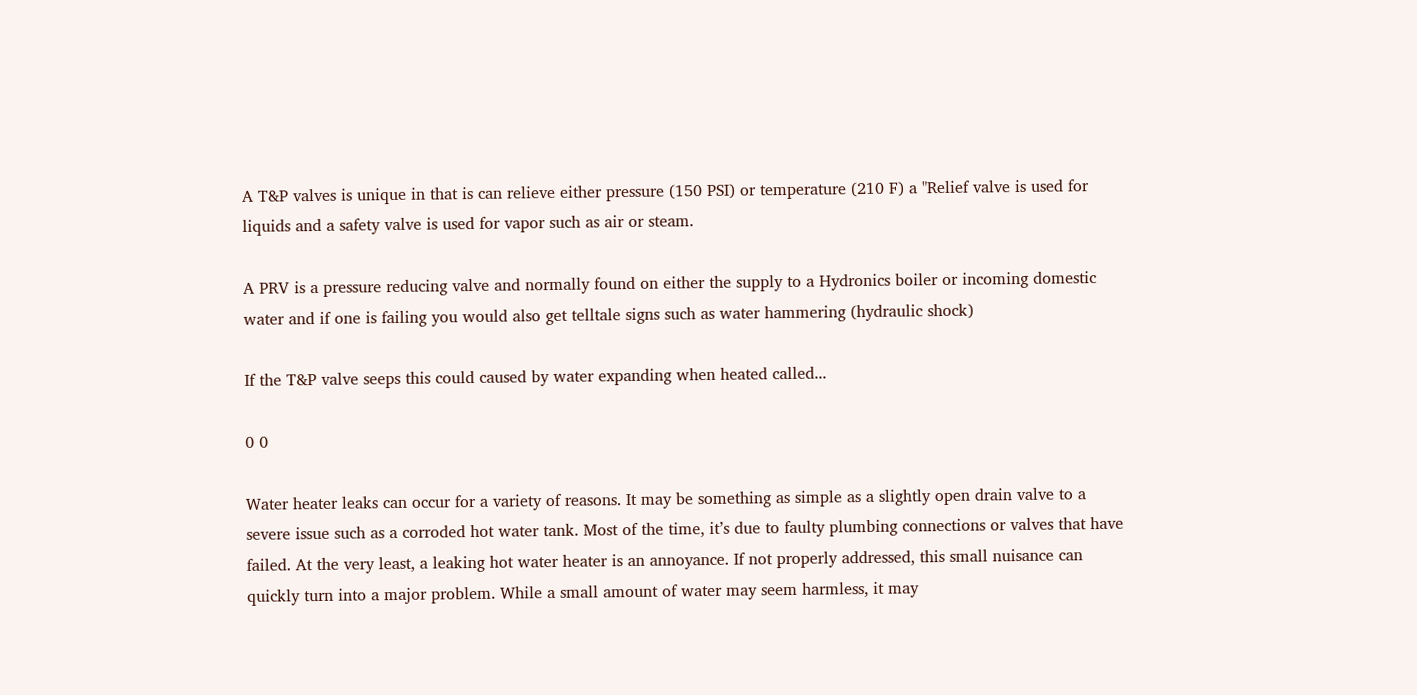A T&P valves is unique in that is can relieve either pressure (150 PSI) or temperature (210 F) a "Relief valve is used for liquids and a safety valve is used for vapor such as air or steam.

A PRV is a pressure reducing valve and normally found on either the supply to a Hydronics boiler or incoming domestic water and if one is failing you would also get telltale signs such as water hammering (hydraulic shock)

If the T&P valve seeps this could caused by water expanding when heated called...

0 0

Water heater leaks can occur for a variety of reasons. It may be something as simple as a slightly open drain valve to a severe issue such as a corroded hot water tank. Most of the time, it’s due to faulty plumbing connections or valves that have failed. At the very least, a leaking hot water heater is an annoyance. If not properly addressed, this small nuisance can quickly turn into a major problem. While a small amount of water may seem harmless, it may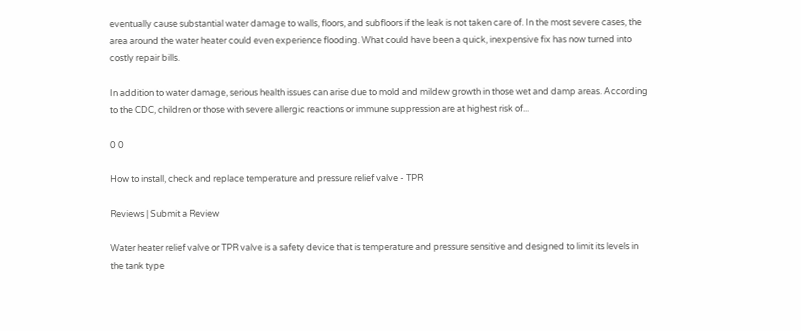eventually cause substantial water damage to walls, floors, and subfloors if the leak is not taken care of. In the most severe cases, the area around the water heater could even experience flooding. What could have been a quick, inexpensive fix has now turned into costly repair bills.

In addition to water damage, serious health issues can arise due to mold and mildew growth in those wet and damp areas. According to the CDC, children or those with severe allergic reactions or immune suppression are at highest risk of...

0 0

How to install, check and replace temperature and pressure relief valve - TPR

Reviews | Submit a Review

Water heater relief valve or TPR valve is a safety device that is temperature and pressure sensitive and designed to limit its levels in the tank type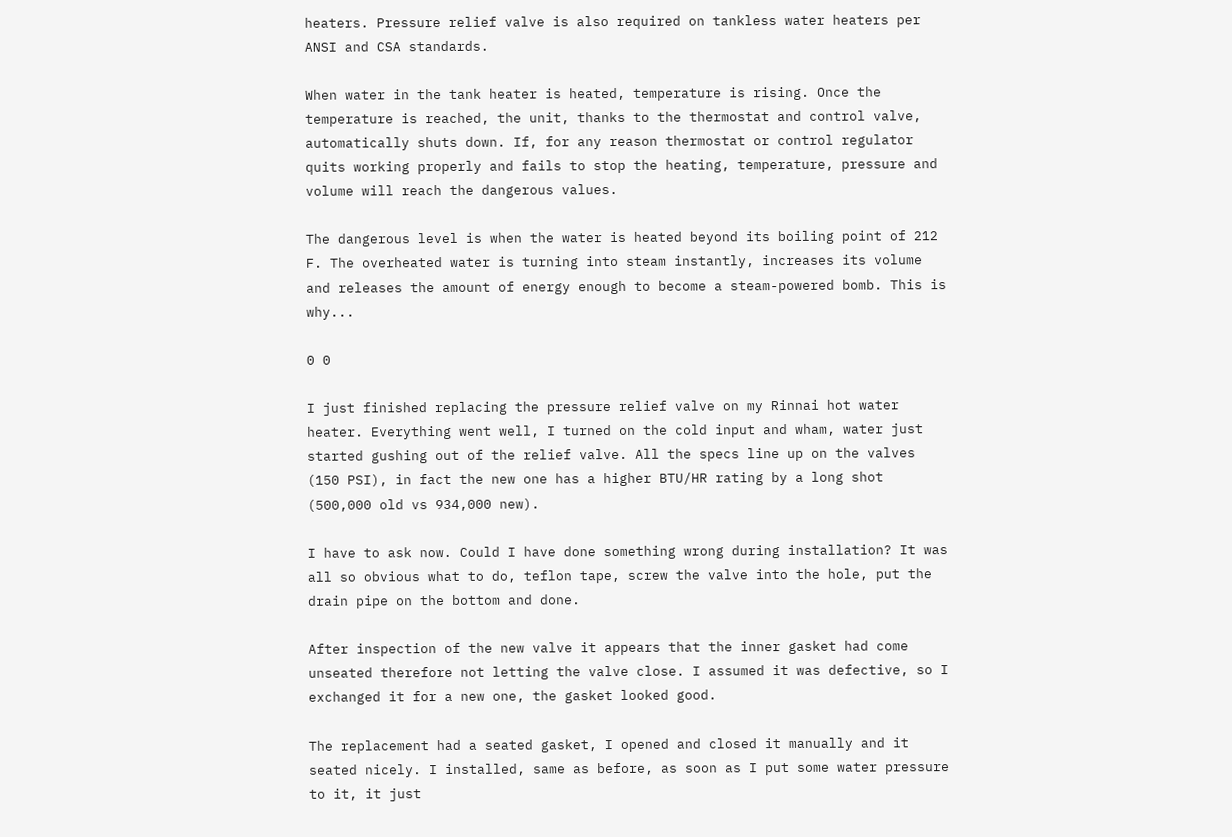heaters. Pressure relief valve is also required on tankless water heaters per ANSI and CSA standards.

When water in the tank heater is heated, temperature is rising. Once the temperature is reached, the unit, thanks to the thermostat and control valve, automatically shuts down. If, for any reason thermostat or control regulator quits working properly and fails to stop the heating, temperature, pressure and volume will reach the dangerous values.

The dangerous level is when the water is heated beyond its boiling point of 212 F. The overheated water is turning into steam instantly, increases its volume and releases the amount of energy enough to become a steam-powered bomb. This is why...

0 0

I just finished replacing the pressure relief valve on my Rinnai hot water heater. Everything went well, I turned on the cold input and wham, water just started gushing out of the relief valve. All the specs line up on the valves (150 PSI), in fact the new one has a higher BTU/HR rating by a long shot (500,000 old vs 934,000 new).

I have to ask now. Could I have done something wrong during installation? It was all so obvious what to do, teflon tape, screw the valve into the hole, put the drain pipe on the bottom and done.

After inspection of the new valve it appears that the inner gasket had come unseated therefore not letting the valve close. I assumed it was defective, so I exchanged it for a new one, the gasket looked good.

The replacement had a seated gasket, I opened and closed it manually and it seated nicely. I installed, same as before, as soon as I put some water pressure to it, it just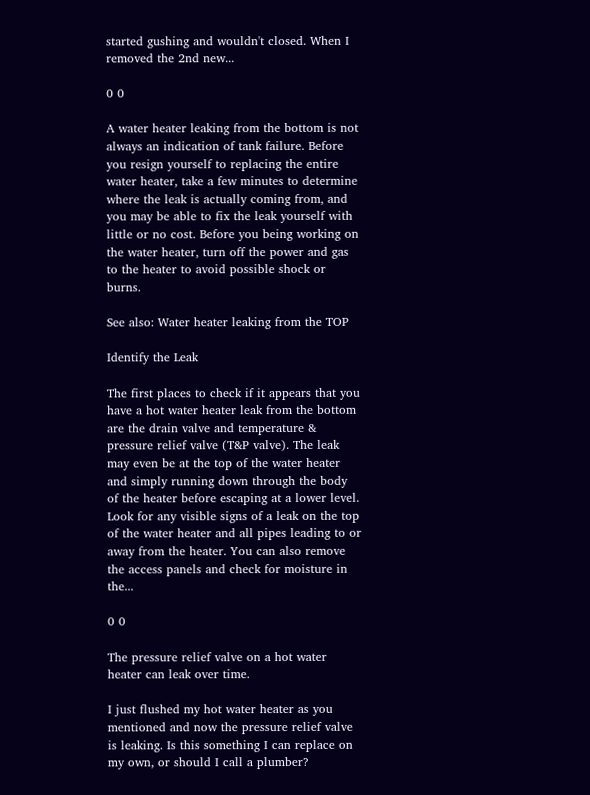started gushing and wouldn't closed. When I removed the 2nd new...

0 0

A water heater leaking from the bottom is not always an indication of tank failure. Before you resign yourself to replacing the entire water heater, take a few minutes to determine where the leak is actually coming from, and you may be able to fix the leak yourself with little or no cost. Before you being working on the water heater, turn off the power and gas to the heater to avoid possible shock or burns.

See also: Water heater leaking from the TOP

Identify the Leak

The first places to check if it appears that you have a hot water heater leak from the bottom are the drain valve and temperature & pressure relief valve (T&P valve). The leak may even be at the top of the water heater and simply running down through the body of the heater before escaping at a lower level. Look for any visible signs of a leak on the top of the water heater and all pipes leading to or away from the heater. You can also remove the access panels and check for moisture in the...

0 0

The pressure relief valve on a hot water heater can leak over time.

I just flushed my hot water heater as you mentioned and now the pressure relief valve is leaking. Is this something I can replace on my own, or should I call a plumber?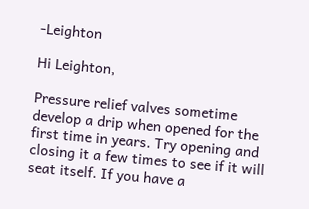-Leighton

Hi Leighton,

Pressure relief valves sometime develop a drip when opened for the first time in years. Try opening and closing it a few times to see if it will seat itself. If you have a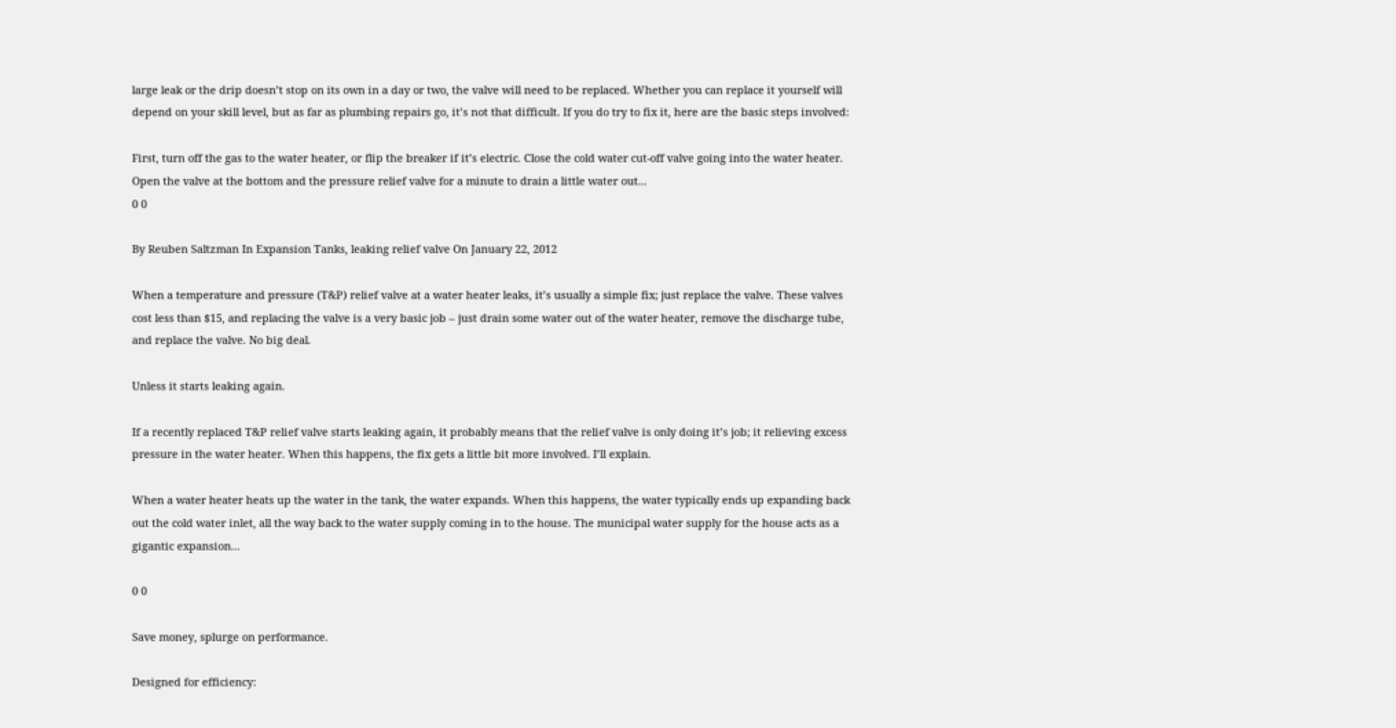large leak or the drip doesn’t stop on its own in a day or two, the valve will need to be replaced. Whether you can replace it yourself will depend on your skill level, but as far as plumbing repairs go, it’s not that difficult. If you do try to fix it, here are the basic steps involved:

First, turn off the gas to the water heater, or flip the breaker if it’s electric. Close the cold water cut-off valve going into the water heater. Open the valve at the bottom and the pressure relief valve for a minute to drain a little water out...
0 0

By Reuben Saltzman In Expansion Tanks, leaking relief valve On January 22, 2012

When a temperature and pressure (T&P) relief valve at a water heater leaks, it’s usually a simple fix; just replace the valve. These valves cost less than $15, and replacing the valve is a very basic job – just drain some water out of the water heater, remove the discharge tube, and replace the valve. No big deal.

Unless it starts leaking again.

If a recently replaced T&P relief valve starts leaking again, it probably means that the relief valve is only doing it’s job; it relieving excess pressure in the water heater. When this happens, the fix gets a little bit more involved. I’ll explain.

When a water heater heats up the water in the tank, the water expands. When this happens, the water typically ends up expanding back out the cold water inlet, all the way back to the water supply coming in to the house. The municipal water supply for the house acts as a gigantic expansion...

0 0

Save money, splurge on performance.

Designed for efficiency: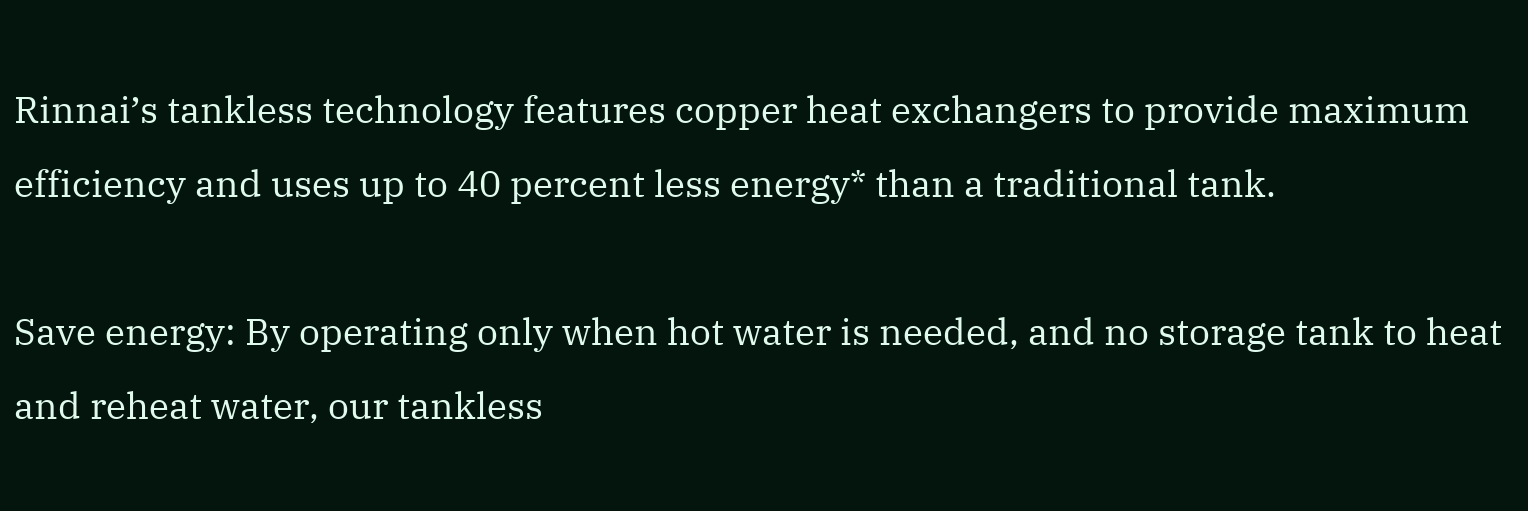Rinnai’s tankless technology features copper heat exchangers to provide maximum efficiency and uses up to 40 percent less energy* than a traditional tank.

Save energy: By operating only when hot water is needed, and no storage tank to heat and reheat water, our tankless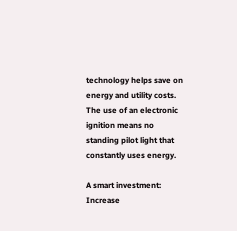technology helps save on energy and utility costs. The use of an electronic ignition means no standing pilot light that constantly uses energy.

A smart investment: Increase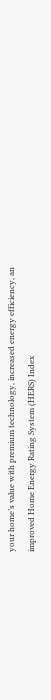your home’s value with premium technology, increased energy efficiency, an improved Home Energy Rating System (HERS) Index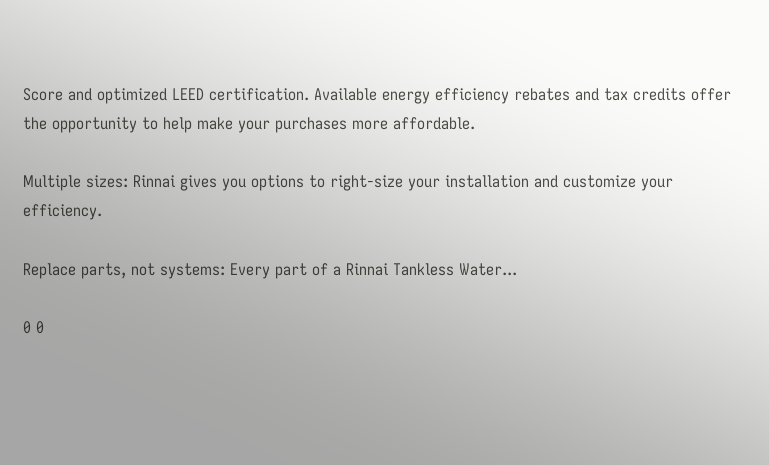Score and optimized LEED certification. Available energy efficiency rebates and tax credits offer the opportunity to help make your purchases more affordable.

Multiple sizes: Rinnai gives you options to right-size your installation and customize your efficiency.

Replace parts, not systems: Every part of a Rinnai Tankless Water...

0 0